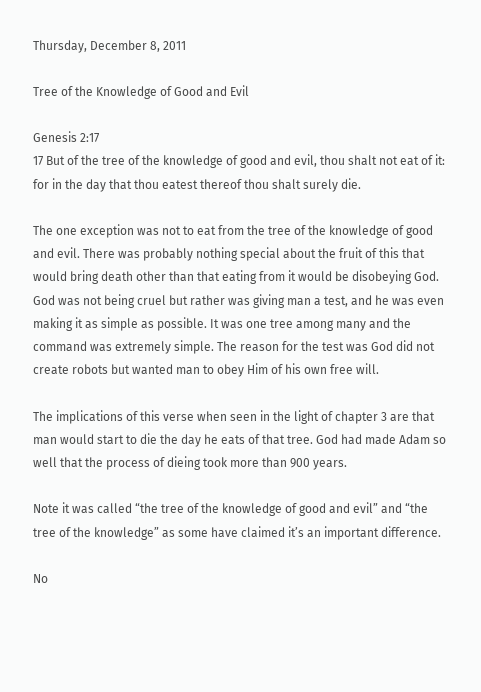Thursday, December 8, 2011

Tree of the Knowledge of Good and Evil

Genesis 2:17
17 But of the tree of the knowledge of good and evil, thou shalt not eat of it: for in the day that thou eatest thereof thou shalt surely die.

The one exception was not to eat from the tree of the knowledge of good and evil. There was probably nothing special about the fruit of this that would bring death other than that eating from it would be disobeying God. God was not being cruel but rather was giving man a test, and he was even making it as simple as possible. It was one tree among many and the command was extremely simple. The reason for the test was God did not create robots but wanted man to obey Him of his own free will.

The implications of this verse when seen in the light of chapter 3 are that man would start to die the day he eats of that tree. God had made Adam so well that the process of dieing took more than 900 years.

Note it was called “the tree of the knowledge of good and evil” and “the tree of the knowledge” as some have claimed it’s an important difference.

No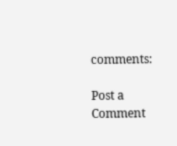comments:

Post a Comment